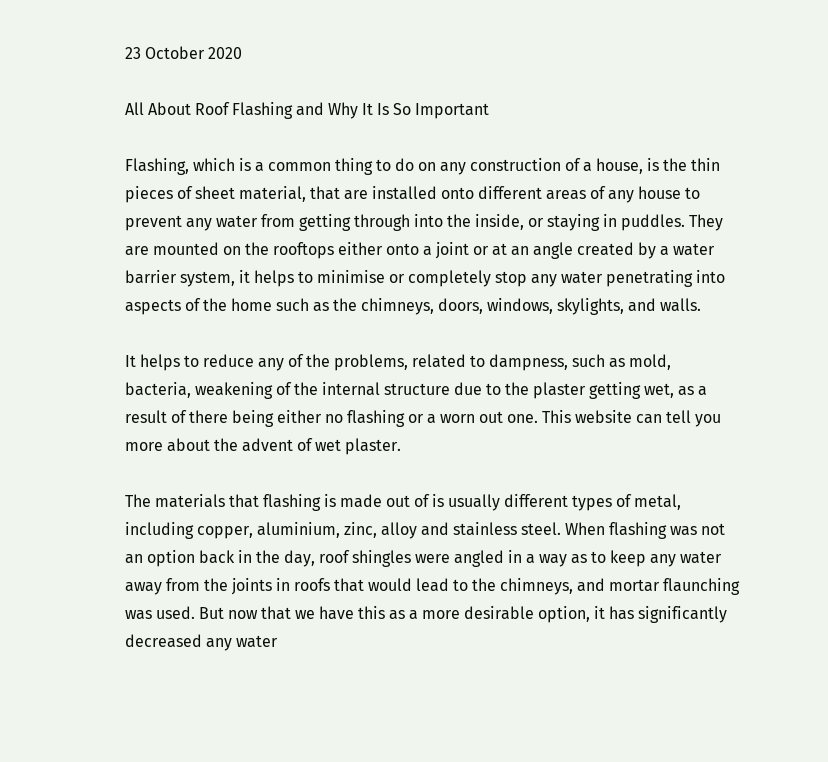23 October 2020

All About Roof Flashing and Why It Is So Important

Flashing, which is a common thing to do on any construction of a house, is the thin pieces of sheet material, that are installed onto different areas of any house to prevent any water from getting through into the inside, or staying in puddles. They are mounted on the rooftops either onto a joint or at an angle created by a water barrier system, it helps to minimise or completely stop any water penetrating into aspects of the home such as the chimneys, doors, windows, skylights, and walls.

It helps to reduce any of the problems, related to dampness, such as mold, bacteria, weakening of the internal structure due to the plaster getting wet, as a result of there being either no flashing or a worn out one. This website can tell you more about the advent of wet plaster.

The materials that flashing is made out of is usually different types of metal, including copper, aluminium, zinc, alloy and stainless steel. When flashing was not an option back in the day, roof shingles were angled in a way as to keep any water away from the joints in roofs that would lead to the chimneys, and mortar flaunching was used. But now that we have this as a more desirable option, it has significantly decreased any water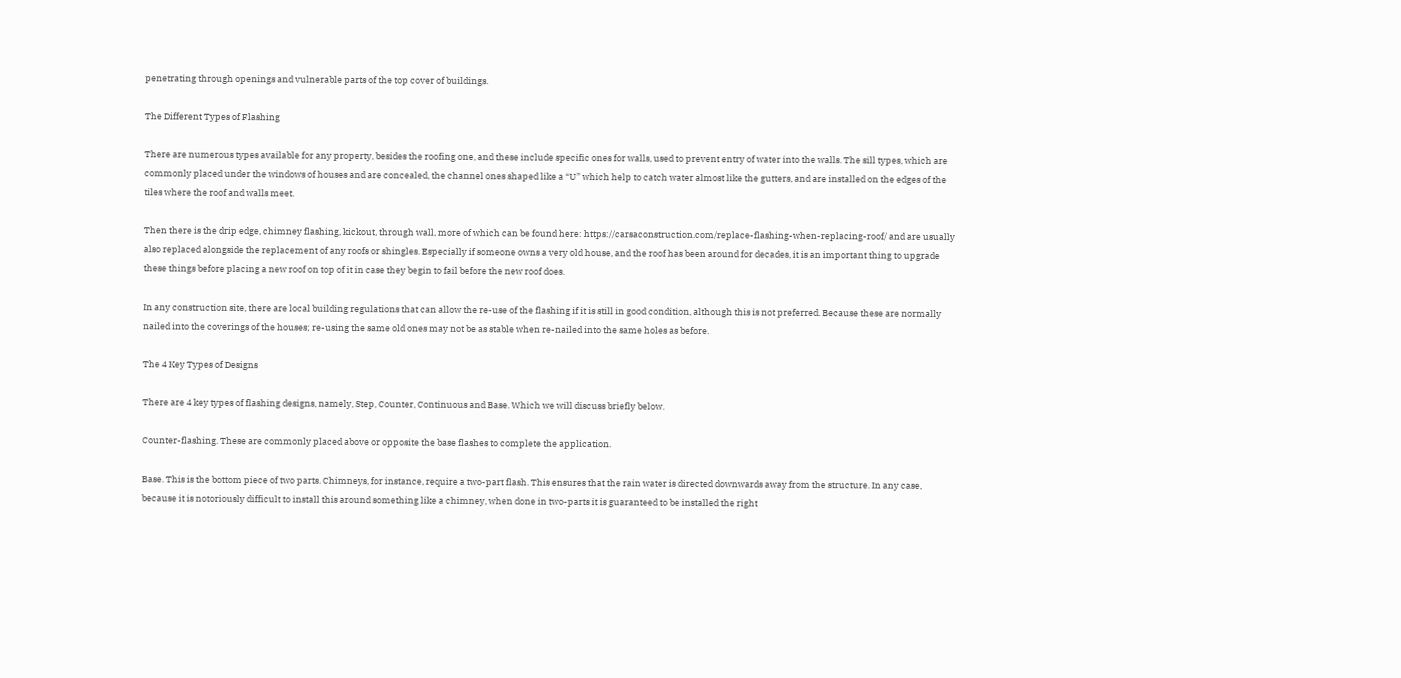penetrating through openings and vulnerable parts of the top cover of buildings.

The Different Types of Flashing

There are numerous types available for any property, besides the roofing one, and these include specific ones for walls, used to prevent entry of water into the walls. The sill types, which are commonly placed under the windows of houses and are concealed, the channel ones shaped like a “U” which help to catch water almost like the gutters, and are installed on the edges of the tiles where the roof and walls meet.

Then there is the drip edge, chimney flashing, kickout, through wall, more of which can be found here: https://carsaconstruction.com/replace-flashing-when-replacing-roof/ and are usually  also replaced alongside the replacement of any roofs or shingles. Especially if someone owns a very old house, and the roof has been around for decades, it is an important thing to upgrade these things before placing a new roof on top of it in case they begin to fail before the new roof does.

In any construction site, there are local building regulations that can allow the re-use of the flashing if it is still in good condition, although this is not preferred. Because these are normally nailed into the coverings of the houses; re-using the same old ones may not be as stable when re-nailed into the same holes as before.

The 4 Key Types of Designs

There are 4 key types of flashing designs, namely, Step, Counter, Continuous and Base. Which we will discuss briefly below.

Counter-flashing. These are commonly placed above or opposite the base flashes to complete the application.

Base. This is the bottom piece of two parts. Chimneys, for instance, require a two-part flash. This ensures that the rain water is directed downwards away from the structure. In any case, because it is notoriously difficult to install this around something like a chimney, when done in two-parts it is guaranteed to be installed the right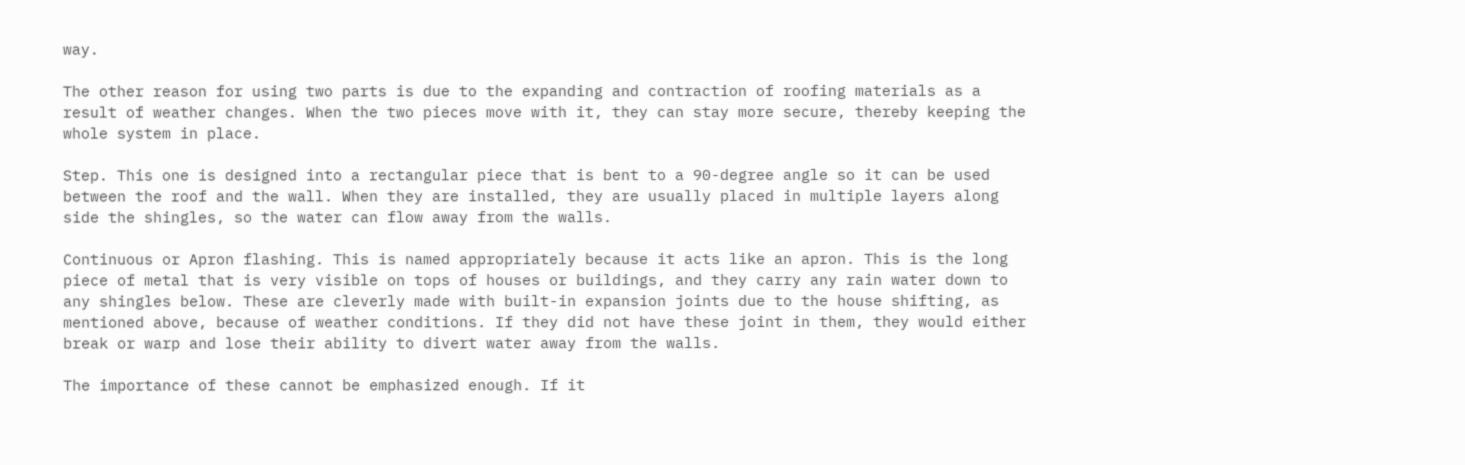way.

The other reason for using two parts is due to the expanding and contraction of roofing materials as a result of weather changes. When the two pieces move with it, they can stay more secure, thereby keeping the whole system in place.

Step. This one is designed into a rectangular piece that is bent to a 90-degree angle so it can be used between the roof and the wall. When they are installed, they are usually placed in multiple layers along side the shingles, so the water can flow away from the walls.

Continuous or Apron flashing. This is named appropriately because it acts like an apron. This is the long piece of metal that is very visible on tops of houses or buildings, and they carry any rain water down to any shingles below. These are cleverly made with built-in expansion joints due to the house shifting, as mentioned above, because of weather conditions. If they did not have these joint in them, they would either break or warp and lose their ability to divert water away from the walls.

The importance of these cannot be emphasized enough. If it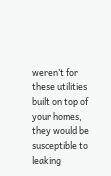weren’t for these utilities built on top of your homes, they would be susceptible to leaking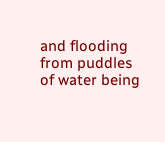and flooding from puddles of water being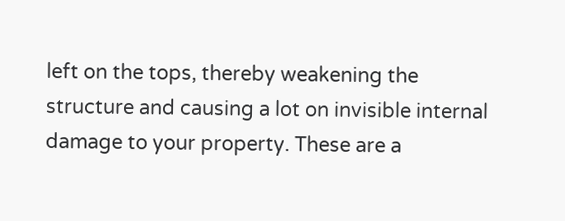left on the tops, thereby weakening the structure and causing a lot on invisible internal damage to your property. These are a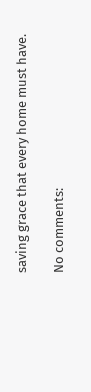saving grace that every home must have.

No comments: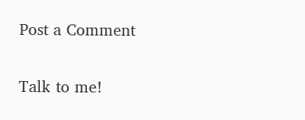Post a Comment

Talk to me!